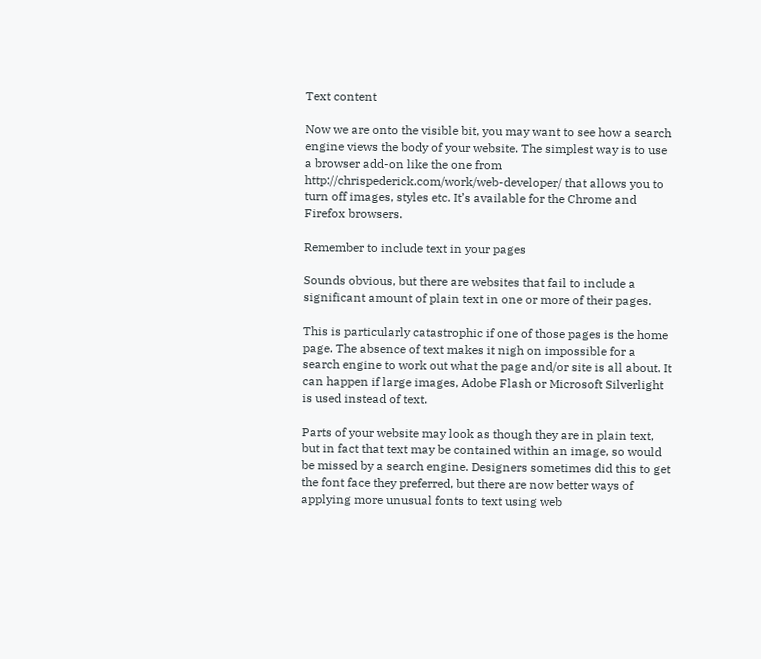Text content

Now we are onto the visible bit, you may want to see how a search engine views the body of your website. The simplest way is to use a browser add-on like the one from http://chrispederick.com/work/web-developer/ that allows you to turn off images, styles etc. It’s available for the Chrome and Firefox browsers.

Remember to include text in your pages

Sounds obvious, but there are websites that fail to include a significant amount of plain text in one or more of their pages.

This is particularly catastrophic if one of those pages is the home page. The absence of text makes it nigh on impossible for a search engine to work out what the page and/or site is all about. It can happen if large images, Adobe Flash or Microsoft Silverlight is used instead of text.

Parts of your website may look as though they are in plain text, but in fact that text may be contained within an image, so would be missed by a search engine. Designers sometimes did this to get the font face they preferred, but there are now better ways of applying more unusual fonts to text using web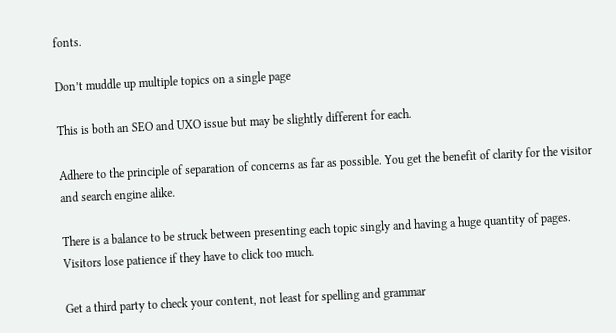fonts.

Don’t muddle up multiple topics on a single page

This is both an SEO and UXO issue but may be slightly different for each.

Adhere to the principle of separation of concerns as far as possible. You get the benefit of clarity for the visitor and search engine alike.

There is a balance to be struck between presenting each topic singly and having a huge quantity of pages. Visitors lose patience if they have to click too much.

Get a third party to check your content, not least for spelling and grammar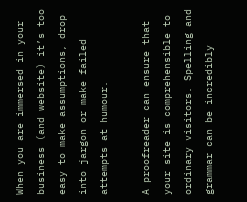When you are immersed in your business (and website) it’s too easy to make assumptions, drop into jargon or make failed attempts at humour.

A proofreader can ensure that your site is comprehensible to ordinary visitors. Spelling and grammar can be incredibly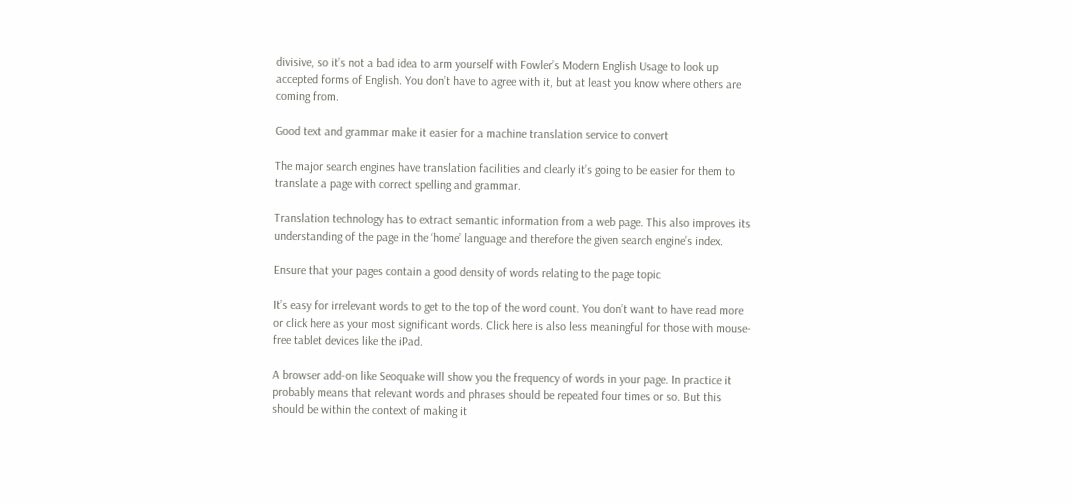divisive, so it’s not a bad idea to arm yourself with Fowler’s Modern English Usage to look up accepted forms of English. You don’t have to agree with it, but at least you know where others are coming from.

Good text and grammar make it easier for a machine translation service to convert

The major search engines have translation facilities and clearly it’s going to be easier for them to translate a page with correct spelling and grammar.

Translation technology has to extract semantic information from a web page. This also improves its understanding of the page in the ‘home’ language and therefore the given search engine’s index.

Ensure that your pages contain a good density of words relating to the page topic

It’s easy for irrelevant words to get to the top of the word count. You don’t want to have read more or click here as your most significant words. Click here is also less meaningful for those with mouse-free tablet devices like the iPad.

A browser add-on like Seoquake will show you the frequency of words in your page. In practice it probably means that relevant words and phrases should be repeated four times or so. But this should be within the context of making it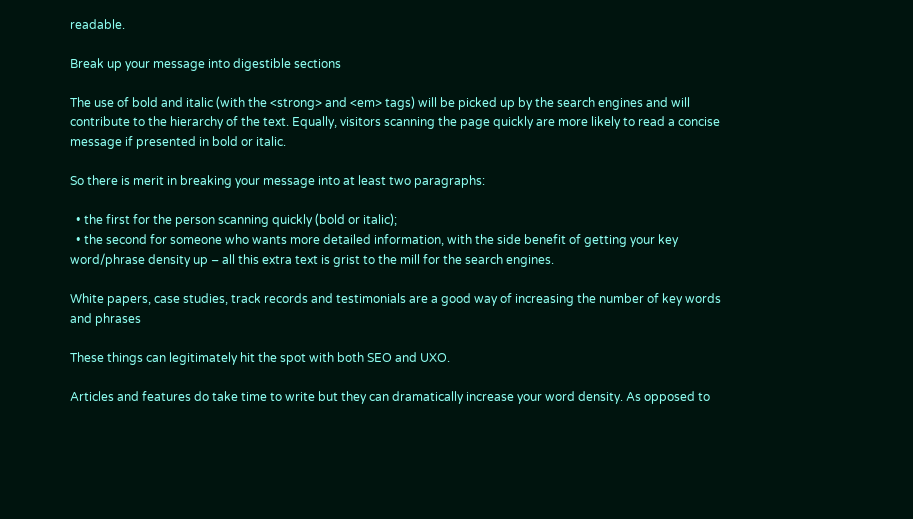readable.

Break up your message into digestible sections

The use of bold and italic (with the <strong> and <em> tags) will be picked up by the search engines and will contribute to the hierarchy of the text. Equally, visitors scanning the page quickly are more likely to read a concise message if presented in bold or italic.

So there is merit in breaking your message into at least two paragraphs:

  • the first for the person scanning quickly (bold or italic);
  • the second for someone who wants more detailed information, with the side benefit of getting your key word/phrase density up – all this extra text is grist to the mill for the search engines.

White papers, case studies, track records and testimonials are a good way of increasing the number of key words and phrases

These things can legitimately hit the spot with both SEO and UXO.

Articles and features do take time to write but they can dramatically increase your word density. As opposed to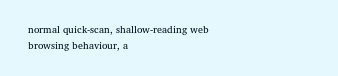normal quick-scan, shallow-reading web browsing behaviour, a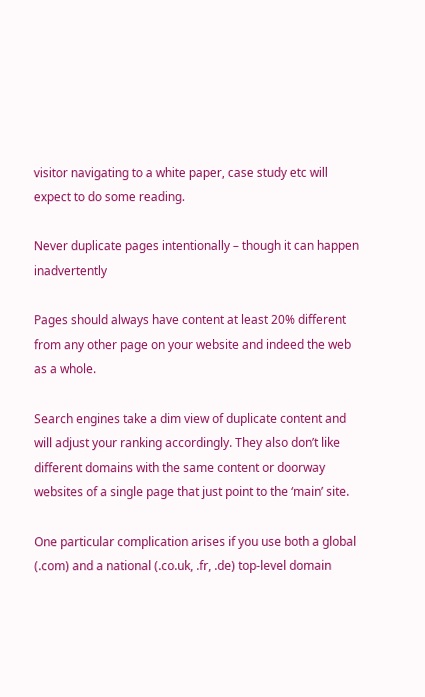visitor navigating to a white paper, case study etc will expect to do some reading.

Never duplicate pages intentionally – though it can happen inadvertently

Pages should always have content at least 20% different from any other page on your website and indeed the web as a whole.

Search engines take a dim view of duplicate content and will adjust your ranking accordingly. They also don’t like different domains with the same content or doorway websites of a single page that just point to the ‘main’ site.

One particular complication arises if you use both a global (.com) and a national (.co.uk, .fr, .de) top-level domain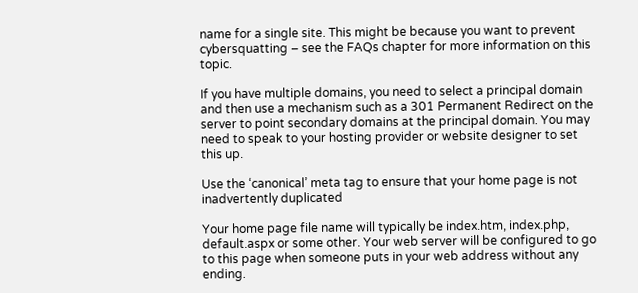name for a single site. This might be because you want to prevent cybersquatting – see the FAQs chapter for more information on this topic.

If you have multiple domains, you need to select a principal domain and then use a mechanism such as a 301 Permanent Redirect on the server to point secondary domains at the principal domain. You may need to speak to your hosting provider or website designer to set this up.

Use the ‘canonical’ meta tag to ensure that your home page is not inadvertently duplicated

Your home page file name will typically be index.htm, index.php, default.aspx or some other. Your web server will be configured to go to this page when someone puts in your web address without any ending.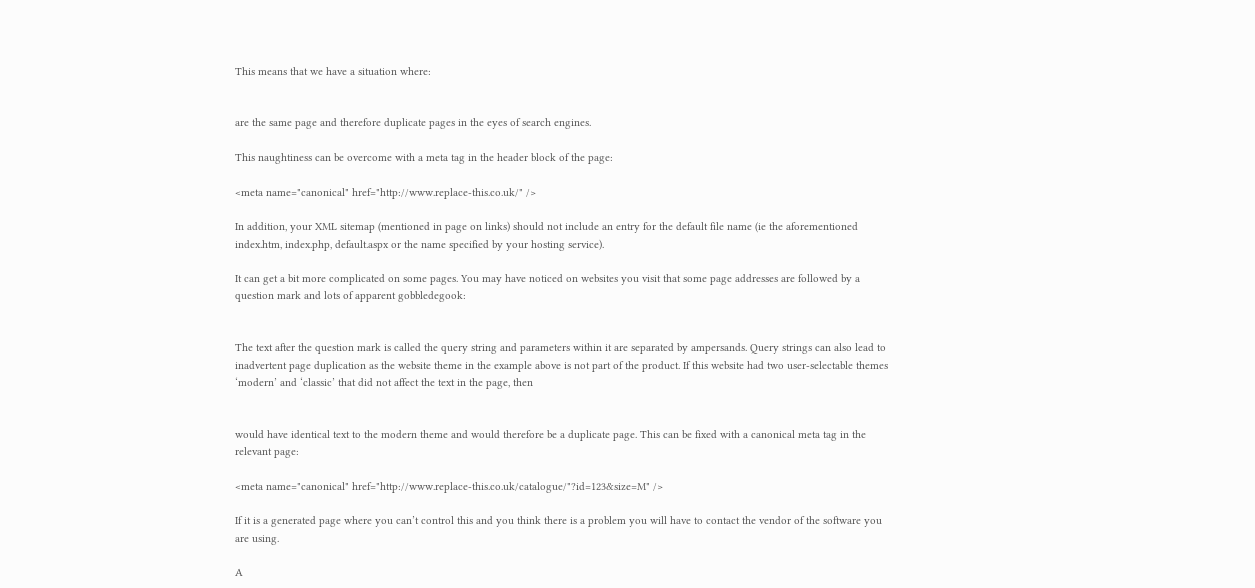This means that we have a situation where:


are the same page and therefore duplicate pages in the eyes of search engines.

This naughtiness can be overcome with a meta tag in the header block of the page:

<meta name="canonical" href="http://www.replace-this.co.uk/" />

In addition, your XML sitemap (mentioned in page on links) should not include an entry for the default file name (ie the aforementioned index.htm, index.php, default.aspx or the name specified by your hosting service).

It can get a bit more complicated on some pages. You may have noticed on websites you visit that some page addresses are followed by a question mark and lots of apparent gobbledegook:


The text after the question mark is called the query string and parameters within it are separated by ampersands. Query strings can also lead to inadvertent page duplication as the website theme in the example above is not part of the product. If this website had two user-selectable themes ‘modern’ and ‘classic’ that did not affect the text in the page, then


would have identical text to the modern theme and would therefore be a duplicate page. This can be fixed with a canonical meta tag in the relevant page:

<meta name="canonical" href="http://www.replace-this.co.uk/catalogue/"?id=123&size=M" />

If it is a generated page where you can’t control this and you think there is a problem you will have to contact the vendor of the software you are using.

A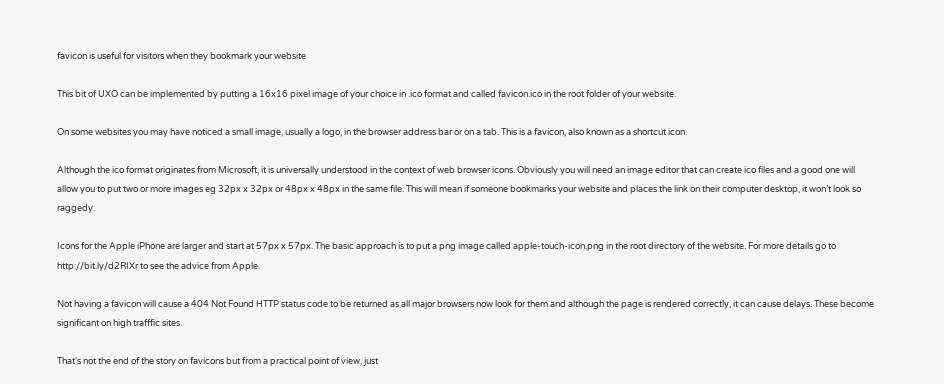favicon is useful for visitors when they bookmark your website

This bit of UXO can be implemented by putting a 16x16 pixel image of your choice in .ico format and called favicon.ico in the root folder of your website.

On some websites you may have noticed a small image, usually a logo, in the browser address bar or on a tab. This is a favicon, also known as a shortcut icon.

Although the ico format originates from Microsoft, it is universally understood in the context of web browser icons. Obviously you will need an image editor that can create ico files and a good one will allow you to put two or more images eg 32px x 32px or 48px x 48px in the same file. This will mean if someone bookmarks your website and places the link on their computer desktop, it won’t look so raggedy.

Icons for the Apple iPhone are larger and start at 57px x 57px. The basic approach is to put a png image called apple-touch-icon.png in the root directory of the website. For more details go to http://bit.ly/d2RIXr to see the advice from Apple.

Not having a favicon will cause a 404 Not Found HTTP status code to be returned as all major browsers now look for them and although the page is rendered correctly, it can cause delays. These become significant on high trafffic sites.

That's not the end of the story on favicons but from a practical point of view, just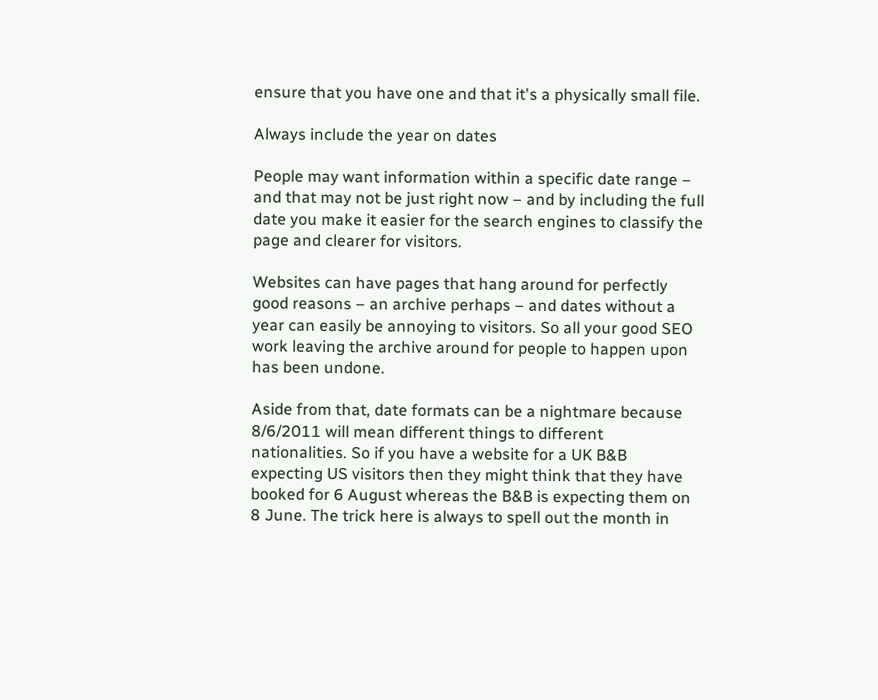ensure that you have one and that it's a physically small file.

Always include the year on dates

People may want information within a specific date range – and that may not be just right now – and by including the full date you make it easier for the search engines to classify the page and clearer for visitors.

Websites can have pages that hang around for perfectly good reasons – an archive perhaps – and dates without a year can easily be annoying to visitors. So all your good SEO work leaving the archive around for people to happen upon has been undone.

Aside from that, date formats can be a nightmare because 8/6/2011 will mean different things to different nationalities. So if you have a website for a UK B&B expecting US visitors then they might think that they have booked for 6 August whereas the B&B is expecting them on 8 June. The trick here is always to spell out the month in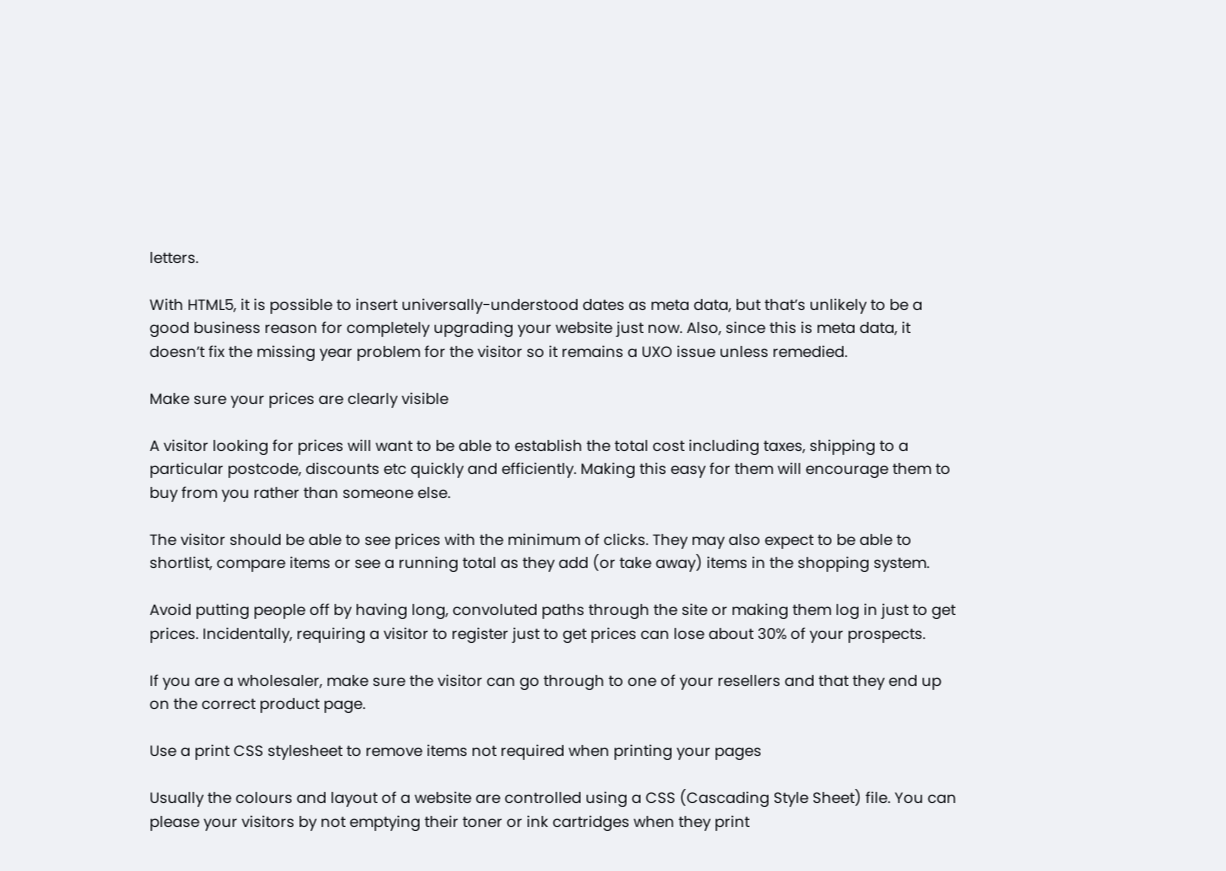letters.

With HTML5, it is possible to insert universally-understood dates as meta data, but that’s unlikely to be a good business reason for completely upgrading your website just now. Also, since this is meta data, it doesn’t fix the missing year problem for the visitor so it remains a UXO issue unless remedied.

Make sure your prices are clearly visible

A visitor looking for prices will want to be able to establish the total cost including taxes, shipping to a particular postcode, discounts etc quickly and efficiently. Making this easy for them will encourage them to buy from you rather than someone else.

The visitor should be able to see prices with the minimum of clicks. They may also expect to be able to shortlist, compare items or see a running total as they add (or take away) items in the shopping system.

Avoid putting people off by having long, convoluted paths through the site or making them log in just to get prices. Incidentally, requiring a visitor to register just to get prices can lose about 30% of your prospects.

If you are a wholesaler, make sure the visitor can go through to one of your resellers and that they end up on the correct product page.

Use a print CSS stylesheet to remove items not required when printing your pages

Usually the colours and layout of a website are controlled using a CSS (Cascading Style Sheet) file. You can please your visitors by not emptying their toner or ink cartridges when they print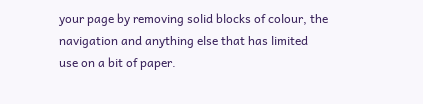your page by removing solid blocks of colour, the navigation and anything else that has limited use on a bit of paper.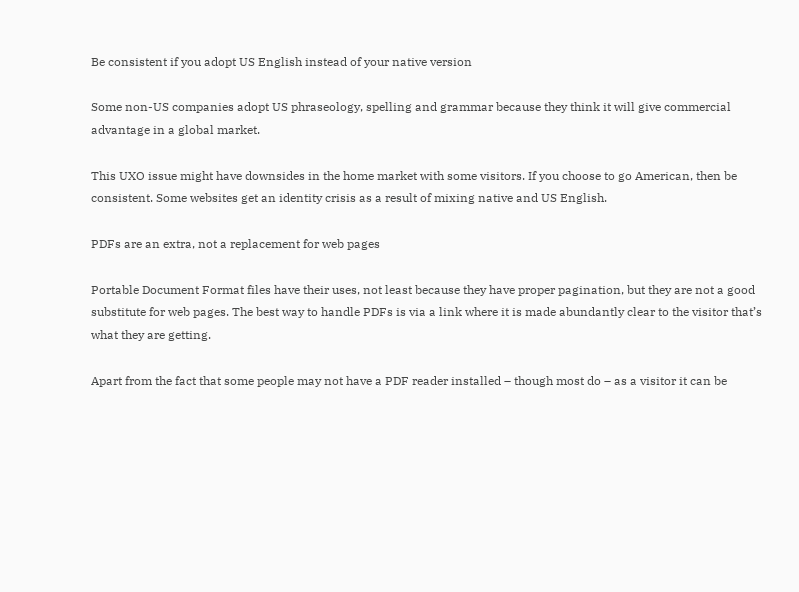Be consistent if you adopt US English instead of your native version

Some non-US companies adopt US phraseology, spelling and grammar because they think it will give commercial advantage in a global market.

This UXO issue might have downsides in the home market with some visitors. If you choose to go American, then be consistent. Some websites get an identity crisis as a result of mixing native and US English.

PDFs are an extra, not a replacement for web pages

Portable Document Format files have their uses, not least because they have proper pagination, but they are not a good substitute for web pages. The best way to handle PDFs is via a link where it is made abundantly clear to the visitor that’s what they are getting.

Apart from the fact that some people may not have a PDF reader installed – though most do – as a visitor it can be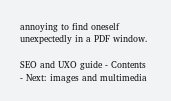annoying to find oneself unexpectedly in a PDF window.

SEO and UXO guide - Contents - Next: images and multimedia